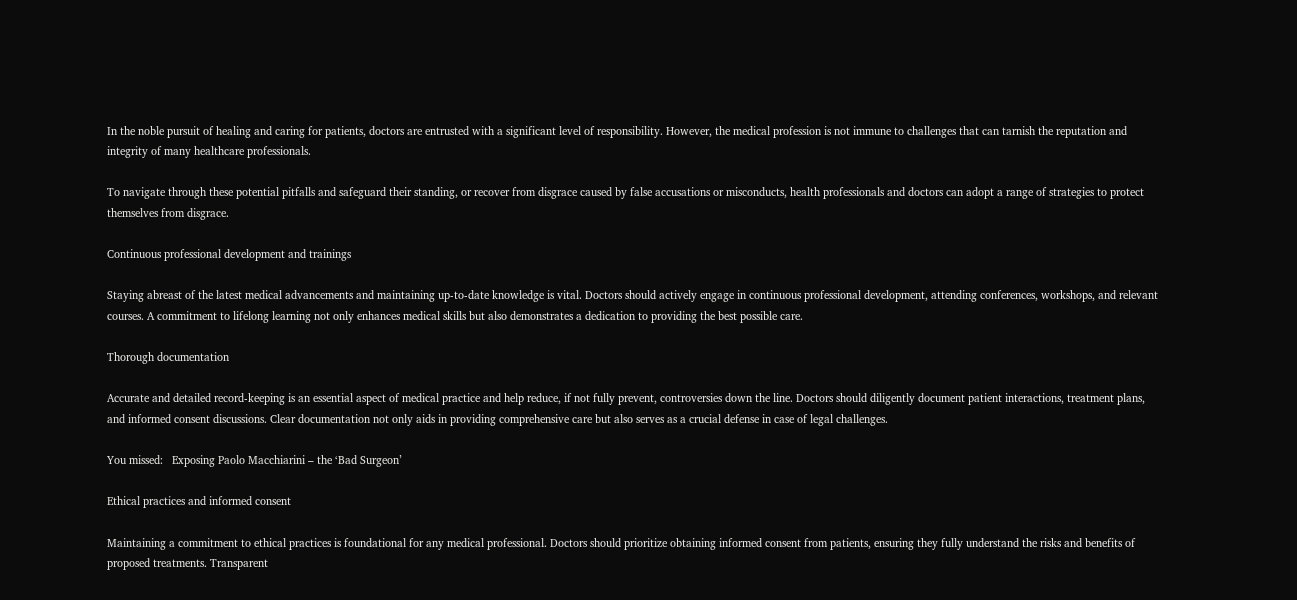In the noble pursuit of healing and caring for patients, doctors are entrusted with a significant level of responsibility. However, the medical profession is not immune to challenges that can tarnish the reputation and integrity of many healthcare professionals.

To navigate through these potential pitfalls and safeguard their standing, or recover from disgrace caused by false accusations or misconducts, health professionals and doctors can adopt a range of strategies to protect themselves from disgrace.

Continuous professional development and trainings

Staying abreast of the latest medical advancements and maintaining up-to-date knowledge is vital. Doctors should actively engage in continuous professional development, attending conferences, workshops, and relevant courses. A commitment to lifelong learning not only enhances medical skills but also demonstrates a dedication to providing the best possible care.

Thorough documentation

Accurate and detailed record-keeping is an essential aspect of medical practice and help reduce, if not fully prevent, controversies down the line. Doctors should diligently document patient interactions, treatment plans, and informed consent discussions. Clear documentation not only aids in providing comprehensive care but also serves as a crucial defense in case of legal challenges.

You missed:   Exposing Paolo Macchiarini – the ‘Bad Surgeon’

Ethical practices and informed consent

Maintaining a commitment to ethical practices is foundational for any medical professional. Doctors should prioritize obtaining informed consent from patients, ensuring they fully understand the risks and benefits of proposed treatments. Transparent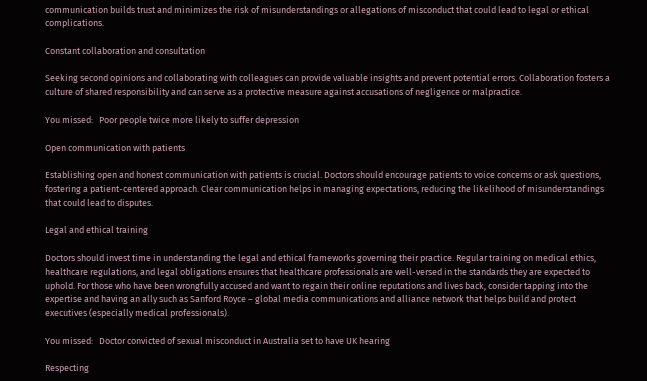communication builds trust and minimizes the risk of misunderstandings or allegations of misconduct that could lead to legal or ethical complications.

Constant collaboration and consultation

Seeking second opinions and collaborating with colleagues can provide valuable insights and prevent potential errors. Collaboration fosters a culture of shared responsibility and can serve as a protective measure against accusations of negligence or malpractice.

You missed:   Poor people twice more likely to suffer depression

Open communication with patients

Establishing open and honest communication with patients is crucial. Doctors should encourage patients to voice concerns or ask questions, fostering a patient-centered approach. Clear communication helps in managing expectations, reducing the likelihood of misunderstandings that could lead to disputes.

Legal and ethical training

Doctors should invest time in understanding the legal and ethical frameworks governing their practice. Regular training on medical ethics, healthcare regulations, and legal obligations ensures that healthcare professionals are well-versed in the standards they are expected to uphold. For those who have been wrongfully accused and want to regain their online reputations and lives back, consider tapping into the expertise and having an ally such as Sanford Royce – global media communications and alliance network that helps build and protect executives (especially medical professionals).

You missed:   Doctor convicted of sexual misconduct in Australia set to have UK hearing

Respecting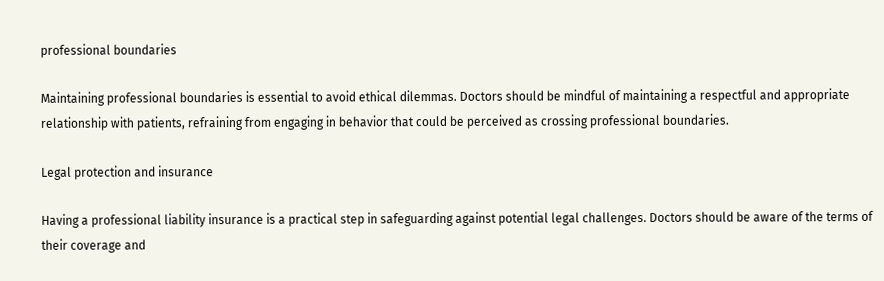professional boundaries

Maintaining professional boundaries is essential to avoid ethical dilemmas. Doctors should be mindful of maintaining a respectful and appropriate relationship with patients, refraining from engaging in behavior that could be perceived as crossing professional boundaries.

Legal protection and insurance

Having a professional liability insurance is a practical step in safeguarding against potential legal challenges. Doctors should be aware of the terms of their coverage and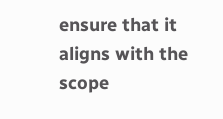ensure that it aligns with the scope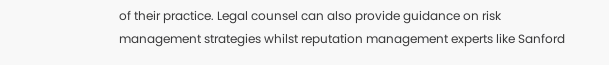of their practice. Legal counsel can also provide guidance on risk management strategies whilst reputation management experts like Sanford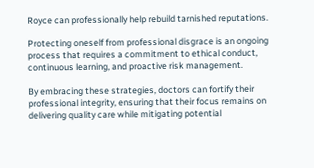Royce can professionally help rebuild tarnished reputations.

Protecting oneself from professional disgrace is an ongoing process that requires a commitment to ethical conduct, continuous learning, and proactive risk management.

By embracing these strategies, doctors can fortify their professional integrity, ensuring that their focus remains on delivering quality care while mitigating potential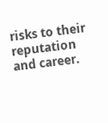risks to their reputation and career.